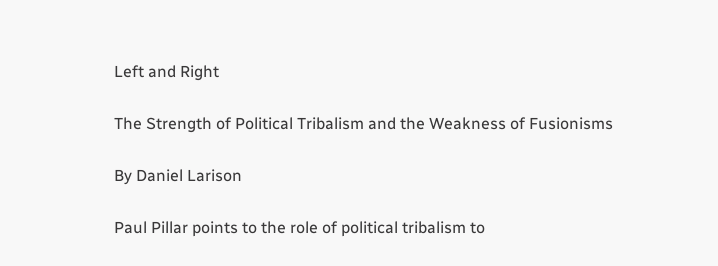Left and Right

The Strength of Political Tribalism and the Weakness of Fusionisms

By Daniel Larison

Paul Pillar points to the role of political tribalism to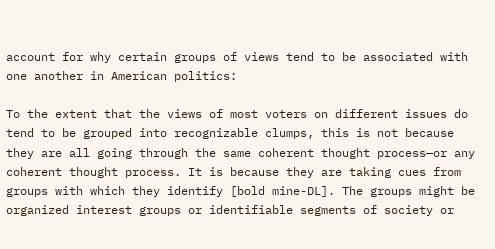account for why certain groups of views tend to be associated with one another in American politics:

To the extent that the views of most voters on different issues do tend to be grouped into recognizable clumps, this is not because they are all going through the same coherent thought process—or any coherent thought process. It is because they are taking cues from groups with which they identify [bold mine-DL]. The groups might be organized interest groups or identifiable segments of society or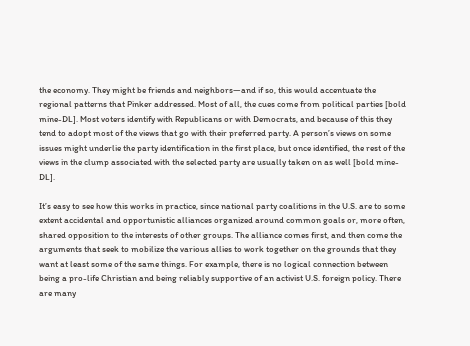the economy. They might be friends and neighbors—and if so, this would accentuate the regional patterns that Pinker addressed. Most of all, the cues come from political parties [bold mine-DL]. Most voters identify with Republicans or with Democrats, and because of this they tend to adopt most of the views that go with their preferred party. A person’s views on some issues might underlie the party identification in the first place, but once identified, the rest of the views in the clump associated with the selected party are usually taken on as well [bold mine-DL].

It’s easy to see how this works in practice, since national party coalitions in the U.S. are to some extent accidental and opportunistic alliances organized around common goals or, more often, shared opposition to the interests of other groups. The alliance comes first, and then come the arguments that seek to mobilize the various allies to work together on the grounds that they want at least some of the same things. For example, there is no logical connection between being a pro-life Christian and being reliably supportive of an activist U.S. foreign policy. There are many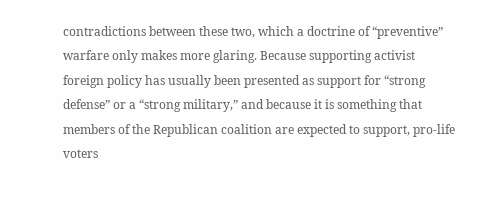contradictions between these two, which a doctrine of “preventive” warfare only makes more glaring. Because supporting activist foreign policy has usually been presented as support for “strong defense” or a “strong military,” and because it is something that members of the Republican coalition are expected to support, pro-life voters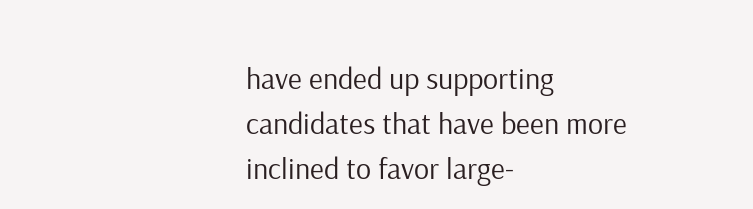have ended up supporting candidates that have been more inclined to favor large-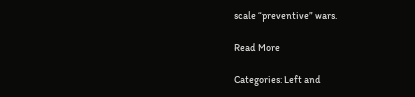scale “preventive” wars.

Read More

Categories: Left and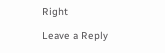Right

Leave a Reply